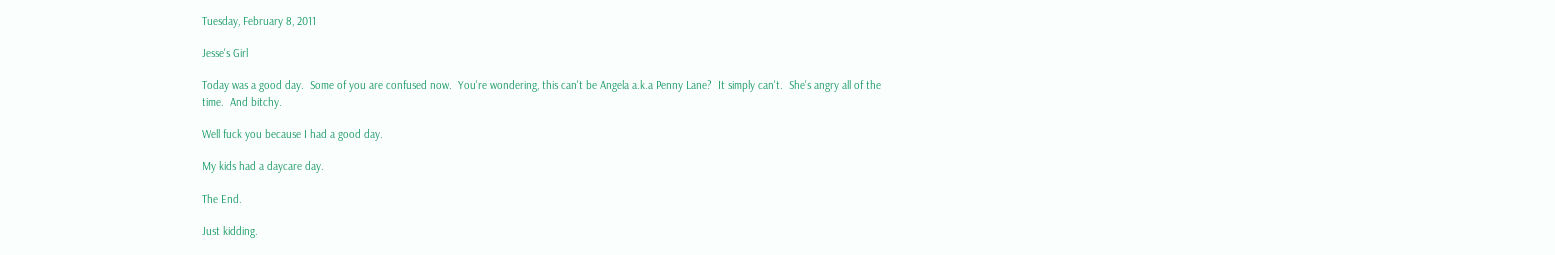Tuesday, February 8, 2011

Jesse's Girl

Today was a good day.  Some of you are confused now.  You're wondering, this can't be Angela a.k.a Penny Lane?  It simply can't.  She's angry all of the time.  And bitchy.

Well fuck you because I had a good day.

My kids had a daycare day.

The End.

Just kidding.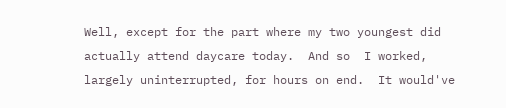Well, except for the part where my two youngest did actually attend daycare today.  And so  I worked, largely uninterrupted, for hours on end.  It would've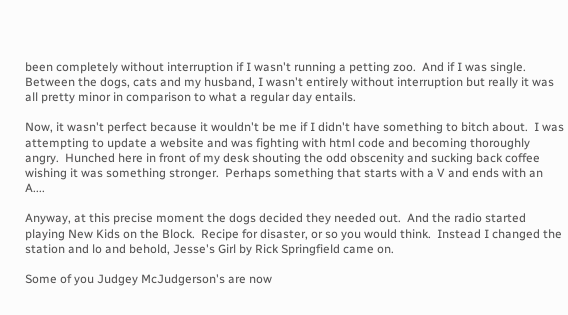been completely without interruption if I wasn't running a petting zoo.  And if I was single.  Between the dogs, cats and my husband, I wasn't entirely without interruption but really it was all pretty minor in comparison to what a regular day entails.

Now, it wasn't perfect because it wouldn't be me if I didn't have something to bitch about.  I was attempting to update a website and was fighting with html code and becoming thoroughly angry.  Hunched here in front of my desk shouting the odd obscenity and sucking back coffee wishing it was something stronger.  Perhaps something that starts with a V and ends with an A....

Anyway, at this precise moment the dogs decided they needed out.  And the radio started playing New Kids on the Block.  Recipe for disaster, or so you would think.  Instead I changed the station and lo and behold, Jesse's Girl by Rick Springfield came on.

Some of you Judgey McJudgerson's are now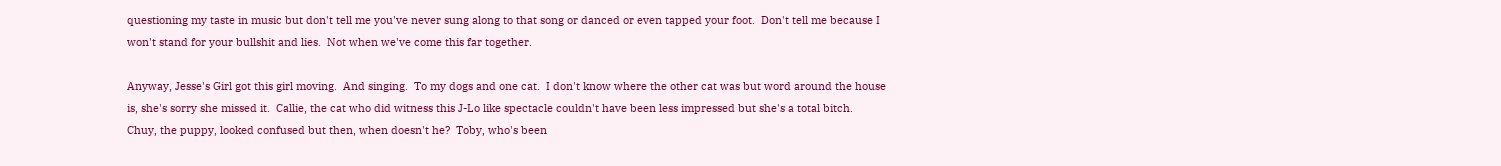questioning my taste in music but don't tell me you've never sung along to that song or danced or even tapped your foot.  Don't tell me because I won't stand for your bullshit and lies.  Not when we've come this far together.

Anyway, Jesse's Girl got this girl moving.  And singing.  To my dogs and one cat.  I don't know where the other cat was but word around the house is, she's sorry she missed it.  Callie, the cat who did witness this J-Lo like spectacle couldn't have been less impressed but she's a total bitch.  Chuy, the puppy, looked confused but then, when doesn't he?  Toby, who's been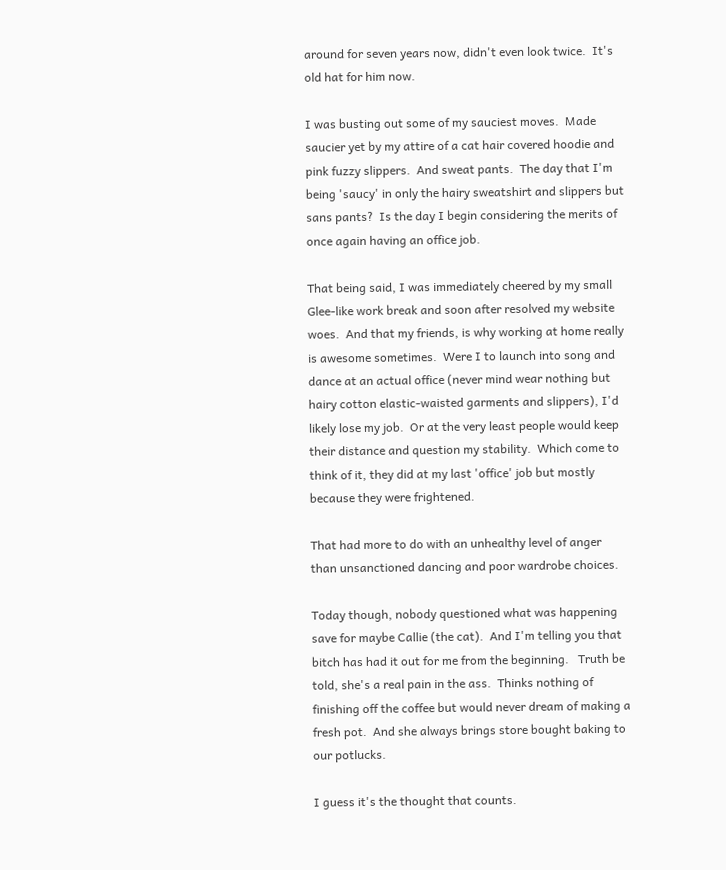around for seven years now, didn't even look twice.  It's old hat for him now.

I was busting out some of my sauciest moves.  Made saucier yet by my attire of a cat hair covered hoodie and pink fuzzy slippers.  And sweat pants.  The day that I'm being 'saucy' in only the hairy sweatshirt and slippers but sans pants?  Is the day I begin considering the merits of once again having an office job.

That being said, I was immediately cheered by my small Glee-like work break and soon after resolved my website woes.  And that my friends, is why working at home really is awesome sometimes.  Were I to launch into song and dance at an actual office (never mind wear nothing but hairy cotton elastic-waisted garments and slippers), I'd likely lose my job.  Or at the very least people would keep their distance and question my stability.  Which come to think of it, they did at my last 'office' job but mostly because they were frightened.

That had more to do with an unhealthy level of anger than unsanctioned dancing and poor wardrobe choices.

Today though, nobody questioned what was happening save for maybe Callie (the cat).  And I'm telling you that bitch has had it out for me from the beginning.   Truth be told, she's a real pain in the ass.  Thinks nothing of finishing off the coffee but would never dream of making a fresh pot.  And she always brings store bought baking to our potlucks.

I guess it's the thought that counts.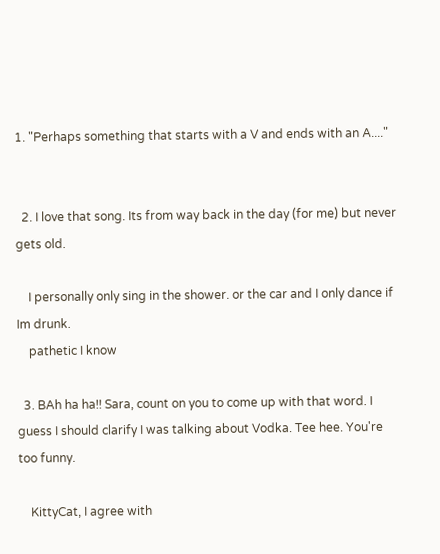1. "Perhaps something that starts with a V and ends with an A...."


  2. I love that song. Its from way back in the day (for me) but never gets old.

    I personally only sing in the shower. or the car and I only dance if Im drunk.
    pathetic I know

  3. BAh ha ha!! Sara, count on you to come up with that word. I guess I should clarify I was talking about Vodka. Tee hee. You're too funny.

    KittyCat, I agree with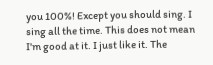you 100%! Except you should sing. I sing all the time. This does not mean I'm good at it. I just like it. The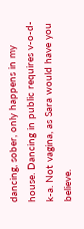dancing, sober, only happens in my house. Dancing in public requires v-o-d-k-a. Not vagina, as Sara would have you believe.